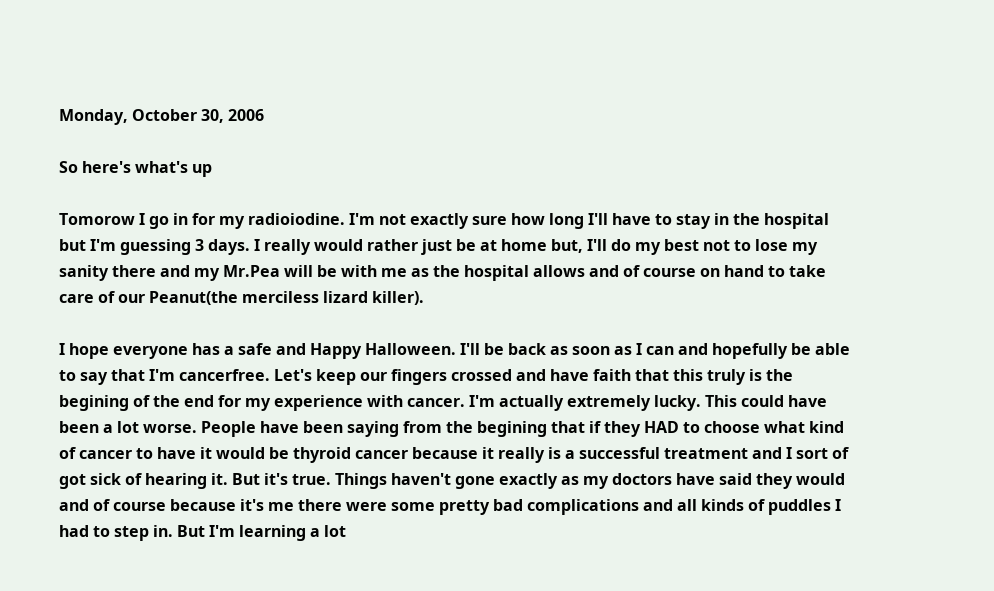Monday, October 30, 2006

So here's what's up

Tomorow I go in for my radioiodine. I'm not exactly sure how long I'll have to stay in the hospital but I'm guessing 3 days. I really would rather just be at home but, I'll do my best not to lose my sanity there and my Mr.Pea will be with me as the hospital allows and of course on hand to take care of our Peanut(the merciless lizard killer).

I hope everyone has a safe and Happy Halloween. I'll be back as soon as I can and hopefully be able to say that I'm cancerfree. Let's keep our fingers crossed and have faith that this truly is the begining of the end for my experience with cancer. I'm actually extremely lucky. This could have been a lot worse. People have been saying from the begining that if they HAD to choose what kind of cancer to have it would be thyroid cancer because it really is a successful treatment and I sort of got sick of hearing it. But it's true. Things haven't gone exactly as my doctors have said they would and of course because it's me there were some pretty bad complications and all kinds of puddles I had to step in. But I'm learning a lot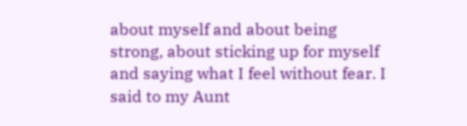about myself and about being strong, about sticking up for myself and saying what I feel without fear. I said to my Aunt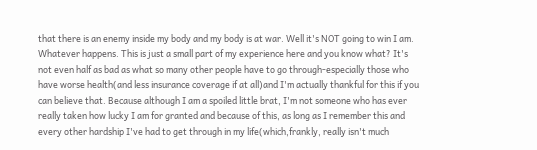that there is an enemy inside my body and my body is at war. Well it's NOT going to win I am. Whatever happens. This is just a small part of my experience here and you know what? It's not even half as bad as what so many other people have to go through-especially those who have worse health(and less insurance coverage if at all)and I'm actually thankful for this if you can believe that. Because although I am a spoiled little brat, I'm not someone who has ever really taken how lucky I am for granted and because of this, as long as I remember this and every other hardship I've had to get through in my life(which,frankly, really isn't much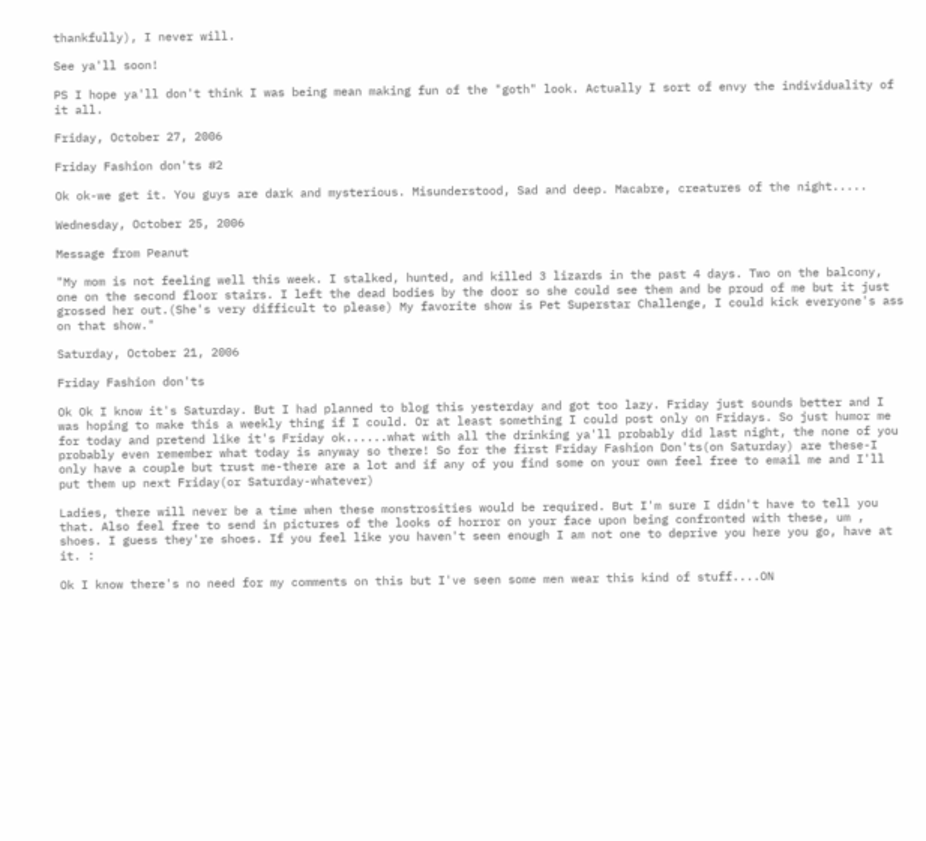thankfully), I never will.

See ya'll soon!

PS I hope ya'll don't think I was being mean making fun of the "goth" look. Actually I sort of envy the individuality of it all.

Friday, October 27, 2006

Friday Fashion don'ts #2

Ok ok-we get it. You guys are dark and mysterious. Misunderstood, Sad and deep. Macabre, creatures of the night.....

Wednesday, October 25, 2006

Message from Peanut

"My mom is not feeling well this week. I stalked, hunted, and killed 3 lizards in the past 4 days. Two on the balcony, one on the second floor stairs. I left the dead bodies by the door so she could see them and be proud of me but it just grossed her out.(She's very difficult to please) My favorite show is Pet Superstar Challenge, I could kick everyone's ass on that show."

Saturday, October 21, 2006

Friday Fashion don'ts

Ok Ok I know it's Saturday. But I had planned to blog this yesterday and got too lazy. Friday just sounds better and I was hoping to make this a weekly thing if I could. Or at least something I could post only on Fridays. So just humor me for today and pretend like it's Friday ok......what with all the drinking ya'll probably did last night, the none of you probably even remember what today is anyway so there! So for the first Friday Fashion Don'ts(on Saturday) are these-I only have a couple but trust me-there are a lot and if any of you find some on your own feel free to email me and I'll put them up next Friday(or Saturday-whatever)

Ladies, there will never be a time when these monstrosities would be required. But I'm sure I didn't have to tell you that. Also feel free to send in pictures of the looks of horror on your face upon being confronted with these, um , shoes. I guess they're shoes. If you feel like you haven't seen enough I am not one to deprive you here you go, have at it. :

Ok I know there's no need for my comments on this but I've seen some men wear this kind of stuff....ON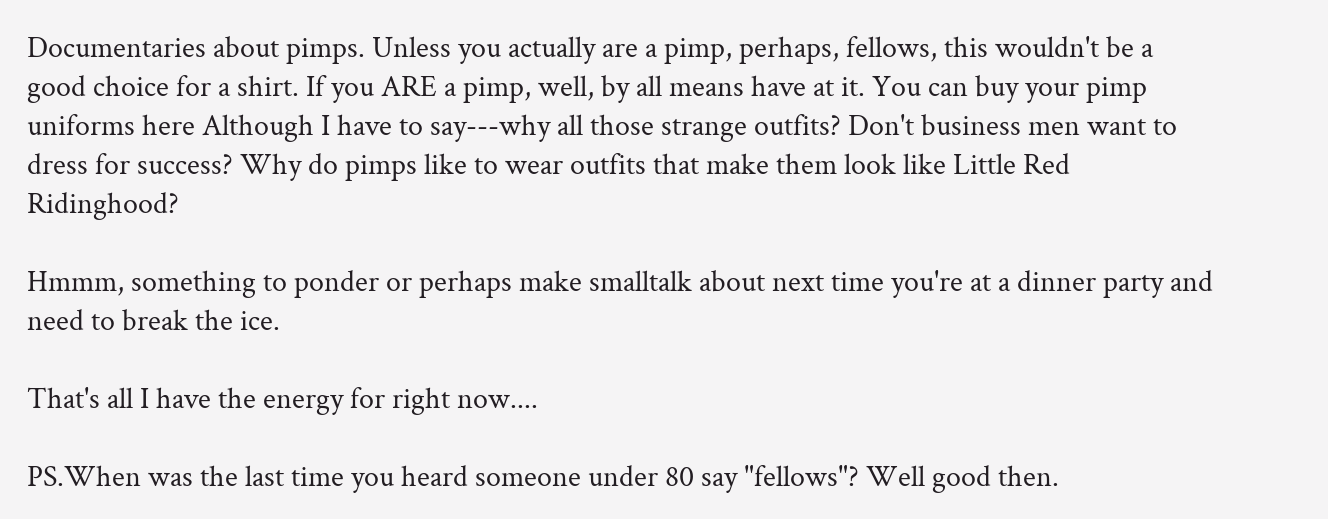Documentaries about pimps. Unless you actually are a pimp, perhaps, fellows, this wouldn't be a good choice for a shirt. If you ARE a pimp, well, by all means have at it. You can buy your pimp uniforms here Although I have to say---why all those strange outfits? Don't business men want to dress for success? Why do pimps like to wear outfits that make them look like Little Red Ridinghood?

Hmmm, something to ponder or perhaps make smalltalk about next time you're at a dinner party and need to break the ice.

That's all I have the energy for right now....

PS.When was the last time you heard someone under 80 say "fellows"? Well good then.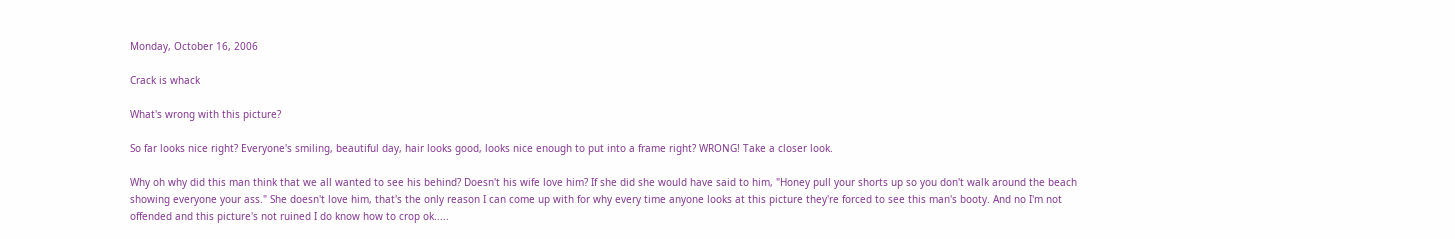Monday, October 16, 2006

Crack is whack

What's wrong with this picture?

So far looks nice right? Everyone's smiling, beautiful day, hair looks good, looks nice enough to put into a frame right? WRONG! Take a closer look.

Why oh why did this man think that we all wanted to see his behind? Doesn't his wife love him? If she did she would have said to him, "Honey pull your shorts up so you don't walk around the beach showing everyone your ass." She doesn't love him, that's the only reason I can come up with for why every time anyone looks at this picture they're forced to see this man's booty. And no I'm not offended and this picture's not ruined I do know how to crop ok.....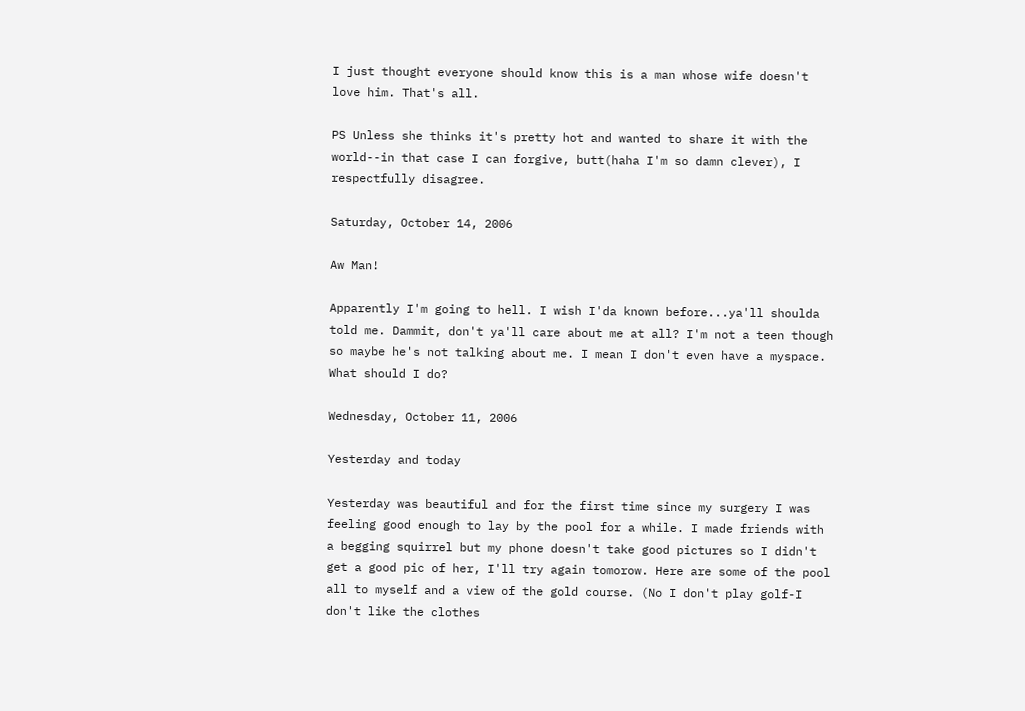I just thought everyone should know this is a man whose wife doesn't love him. That's all.

PS Unless she thinks it's pretty hot and wanted to share it with the world--in that case I can forgive, butt(haha I'm so damn clever), I respectfully disagree.

Saturday, October 14, 2006

Aw Man!

Apparently I'm going to hell. I wish I'da known before...ya'll shoulda told me. Dammit, don't ya'll care about me at all? I'm not a teen though so maybe he's not talking about me. I mean I don't even have a myspace. What should I do?

Wednesday, October 11, 2006

Yesterday and today

Yesterday was beautiful and for the first time since my surgery I was feeling good enough to lay by the pool for a while. I made friends with a begging squirrel but my phone doesn't take good pictures so I didn't get a good pic of her, I'll try again tomorow. Here are some of the pool all to myself and a view of the gold course. (No I don't play golf-I don't like the clothes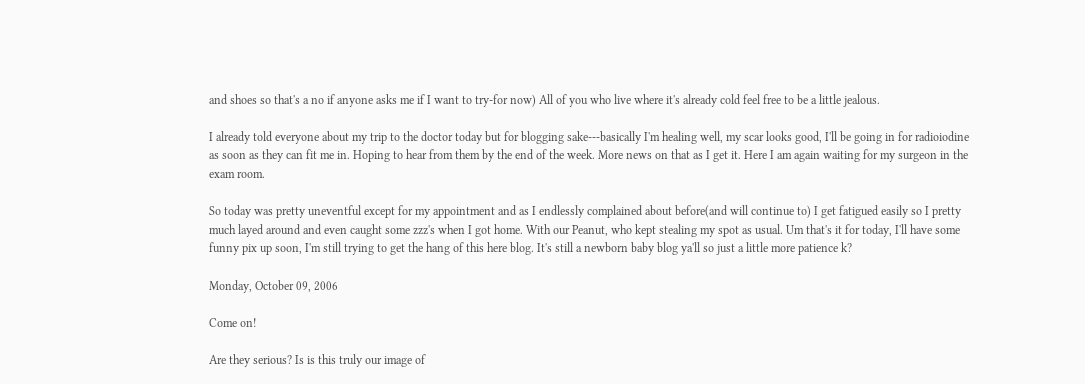and shoes so that's a no if anyone asks me if I want to try-for now) All of you who live where it's already cold feel free to be a little jealous.

I already told everyone about my trip to the doctor today but for blogging sake---basically I'm healing well, my scar looks good, I'll be going in for radioiodine as soon as they can fit me in. Hoping to hear from them by the end of the week. More news on that as I get it. Here I am again waiting for my surgeon in the exam room.

So today was pretty uneventful except for my appointment and as I endlessly complained about before(and will continue to) I get fatigued easily so I pretty much layed around and even caught some zzz's when I got home. With our Peanut, who kept stealing my spot as usual. Um that's it for today, I'll have some funny pix up soon, I'm still trying to get the hang of this here blog. It's still a newborn baby blog ya'll so just a little more patience k?

Monday, October 09, 2006

Come on!

Are they serious? Is is this truly our image of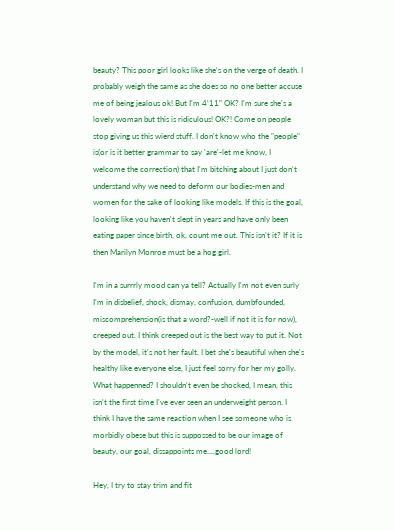beauty? This poor girl looks like she's on the verge of death. I probably weigh the same as she does so no one better accuse me of being jealous ok! But I'm 4'11" OK? I'm sure she's a lovely woman but this is ridiculous! OK?! Come on people stop giving us this wierd stuff. I don't know who the "people" is(or is it better grammar to say 'are'-let me know, I welcome the correction) that I'm bitching about I just don't understand why we need to deform our bodies-men and women for the sake of looking like models. If this is the goal, looking like you haven't slept in years and have only been eating paper since birth, ok, count me out. This isn't it? If it is then Marilyn Monroe must be a hog girl.

I'm in a surrrly mood can ya tell? Actually I'm not even surly I'm in disbelief, shock, dismay, confusion, dumbfounded, miscomprehension(is that a word?-well if not it is for now), creeped out. I think creeped out is the best way to put it. Not by the model, it's not her fault. I bet she's beautiful when she's healthy like everyone else, I just feel sorry for her my golly. What happenned? I shouldn't even be shocked, I mean, this isn't the first time I've ever seen an underweight person. I think I have the same reaction when I see someone who is morbidly obese but this is suppossed to be our image of beauty, our goal, dissappoints me....good lord!

Hey, I try to stay trim and fit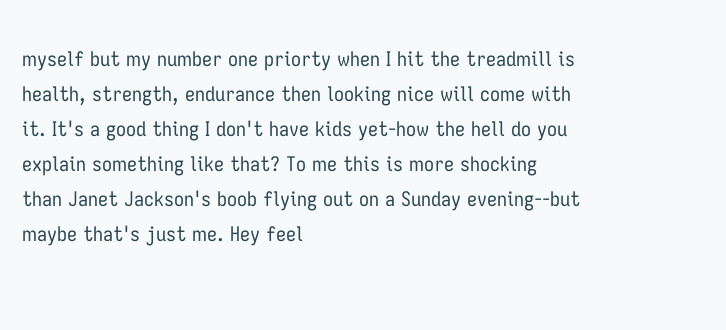myself but my number one priorty when I hit the treadmill is health, strength, endurance then looking nice will come with it. It's a good thing I don't have kids yet-how the hell do you explain something like that? To me this is more shocking than Janet Jackson's boob flying out on a Sunday evening--but maybe that's just me. Hey feel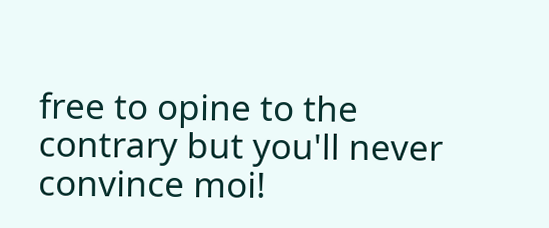free to opine to the contrary but you'll never convince moi!